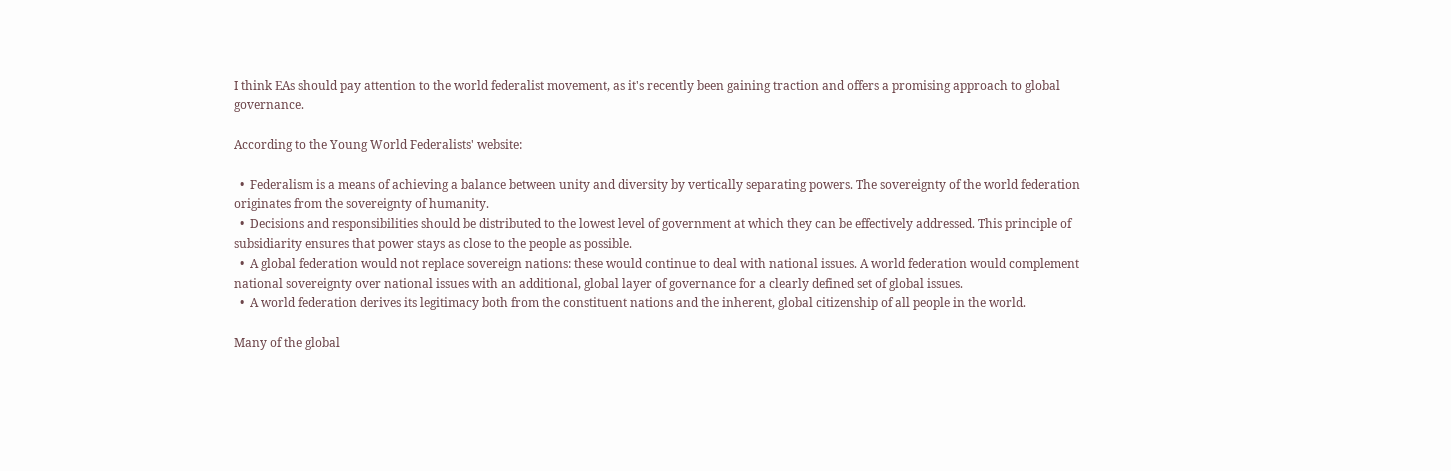I think EAs should pay attention to the world federalist movement, as it's recently been gaining traction and offers a promising approach to global governance.

According to the Young World Federalists' website:

  •  Federalism is a means of achieving a balance between unity and diversity by vertically separating powers. The sovereignty of the world federation originates from the sovereignty of humanity.
  •  Decisions and responsibilities should be distributed to the lowest level of government at which they can be effectively addressed. This principle of subsidiarity ensures that power stays as close to the people as possible.
  •  A global federation would not replace sovereign nations: these would continue to deal with national issues. A world federation would complement national sovereignty over national issues with an additional, global layer of governance for a clearly defined set of global issues.
  •  A world federation derives its legitimacy both from the constituent nations and the inherent, global citizenship of all people in the world.

Many of the global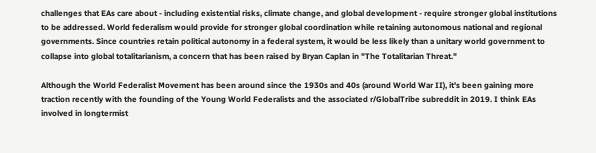challenges that EAs care about - including existential risks, climate change, and global development - require stronger global institutions to be addressed. World federalism would provide for stronger global coordination while retaining autonomous national and regional governments. Since countries retain political autonomy in a federal system, it would be less likely than a unitary world government to collapse into global totalitarianism, a concern that has been raised by Bryan Caplan in "The Totalitarian Threat."

Although the World Federalist Movement has been around since the 1930s and 40s (around World War II), it's been gaining more traction recently with the founding of the Young World Federalists and the associated r/GlobalTribe subreddit in 2019. I think EAs involved in longtermist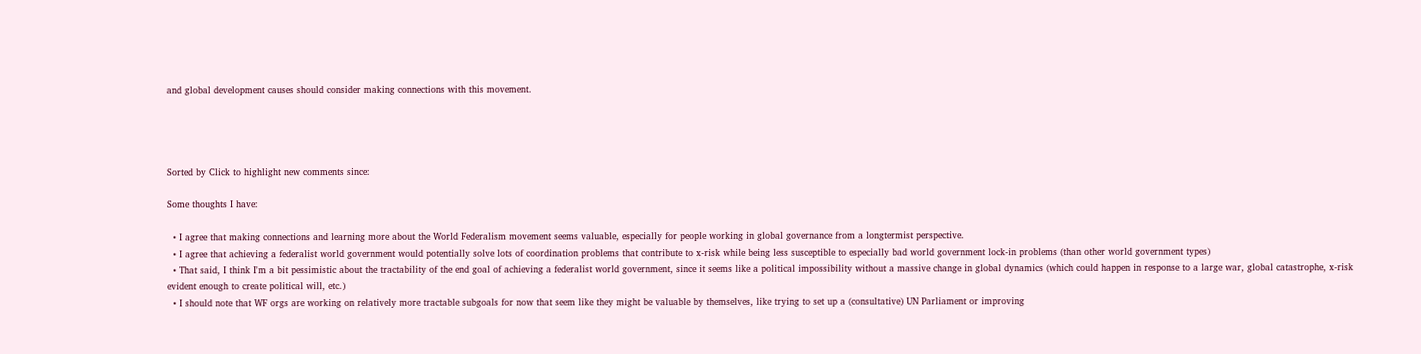and global development causes should consider making connections with this movement.




Sorted by Click to highlight new comments since:

Some thoughts I have:

  • I agree that making connections and learning more about the World Federalism movement seems valuable, especially for people working in global governance from a longtermist perspective.
  • I agree that achieving a federalist world government would potentially solve lots of coordination problems that contribute to x-risk while being less susceptible to especially bad world government lock-in problems (than other world government types)
  • That said, I think I'm a bit pessimistic about the tractability of the end goal of achieving a federalist world government, since it seems like a political impossibility without a massive change in global dynamics (which could happen in response to a large war, global catastrophe, x-risk evident enough to create political will, etc.)
  • I should note that WF orgs are working on relatively more tractable subgoals for now that seem like they might be valuable by themselves, like trying to set up a (consultative) UN Parliament or improving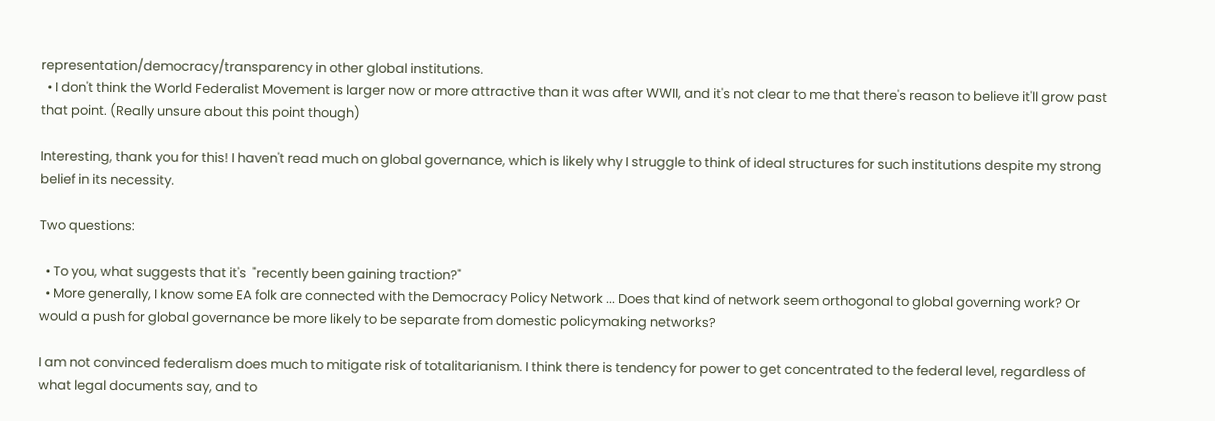representation/democracy/transparency in other global institutions.
  • I don't think the World Federalist Movement is larger now or more attractive than it was after WWII, and it's not clear to me that there's reason to believe it'll grow past that point. (Really unsure about this point though)

Interesting, thank you for this! I haven't read much on global governance, which is likely why I struggle to think of ideal structures for such institutions despite my strong belief in its necessity.

Two questions:

  • To you, what suggests that it's  "recently been gaining traction?"
  • More generally, I know some EA folk are connected with the Democracy Policy Network ... Does that kind of network seem orthogonal to global governing work? Or would a push for global governance be more likely to be separate from domestic policymaking networks?

I am not convinced federalism does much to mitigate risk of totalitarianism. I think there is tendency for power to get concentrated to the federal level, regardless of what legal documents say, and to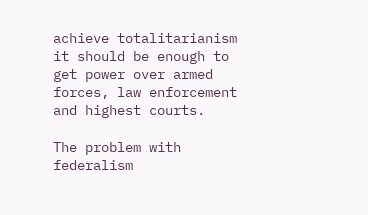achieve totalitarianism it should be enough to get power over armed forces, law enforcement and highest courts.

The problem with federalism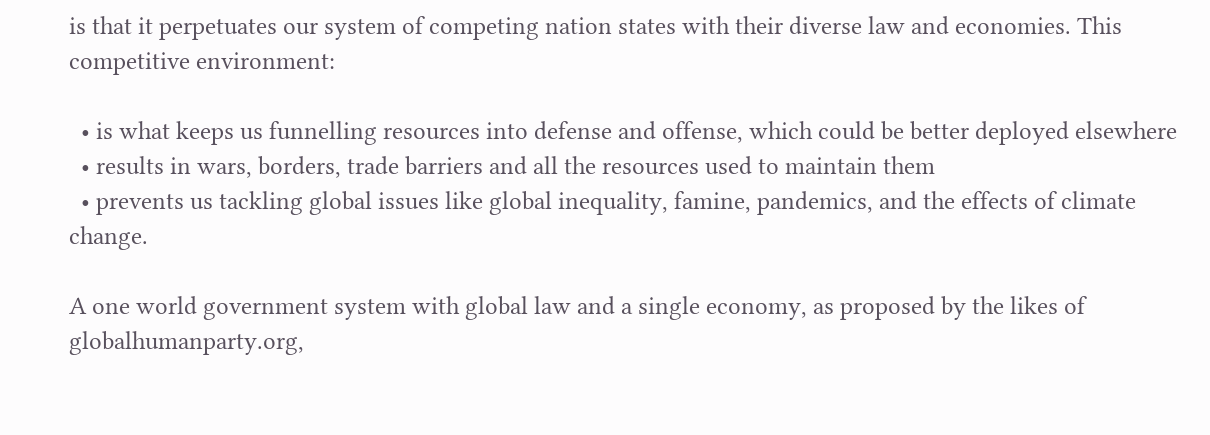is that it perpetuates our system of competing nation states with their diverse law and economies. This competitive environment:

  • is what keeps us funnelling resources into defense and offense, which could be better deployed elsewhere
  • results in wars, borders, trade barriers and all the resources used to maintain them
  • prevents us tackling global issues like global inequality, famine, pandemics, and the effects of climate change.

A one world government system with global law and a single economy, as proposed by the likes of globalhumanparty.org,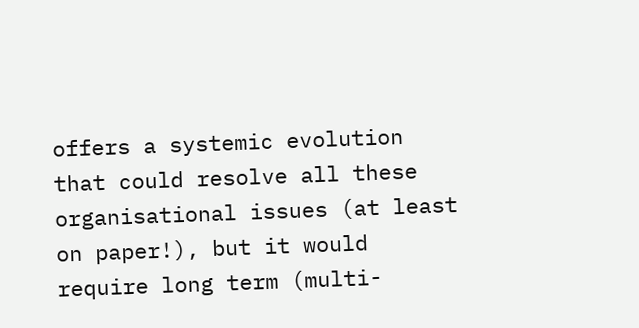offers a systemic evolution that could resolve all these organisational issues (at least on paper!), but it would require long term (multi-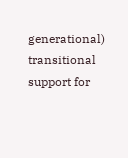generational) transitional support for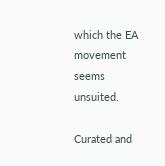which the EA movement seems unsuited.

Curated and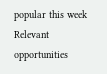popular this week
Relevant opportunities